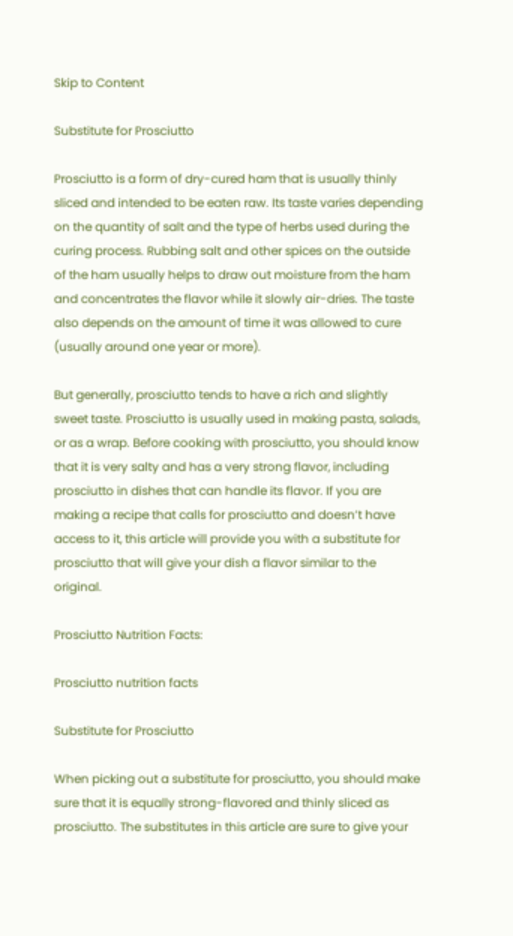Skip to Content

Substitute for Prosciutto

Prosciutto is a form of dry-cured ham that is usually thinly sliced and intended to be eaten raw. Its taste varies depending on the quantity of salt and the type of herbs used during the curing process. Rubbing salt and other spices on the outside of the ham usually helps to draw out moisture from the ham and concentrates the flavor while it slowly air-dries. The taste also depends on the amount of time it was allowed to cure (usually around one year or more).

But generally, prosciutto tends to have a rich and slightly sweet taste. Prosciutto is usually used in making pasta, salads, or as a wrap. Before cooking with prosciutto, you should know that it is very salty and has a very strong flavor, including prosciutto in dishes that can handle its flavor. If you are making a recipe that calls for prosciutto and doesn’t have access to it, this article will provide you with a substitute for prosciutto that will give your dish a flavor similar to the original.

Prosciutto Nutrition Facts:

Prosciutto nutrition facts

Substitute for Prosciutto

When picking out a substitute for prosciutto, you should make sure that it is equally strong-flavored and thinly sliced as prosciutto. The substitutes in this article are sure to give your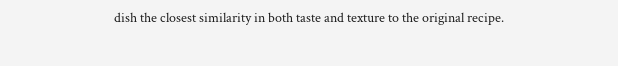dish the closest similarity in both taste and texture to the original recipe.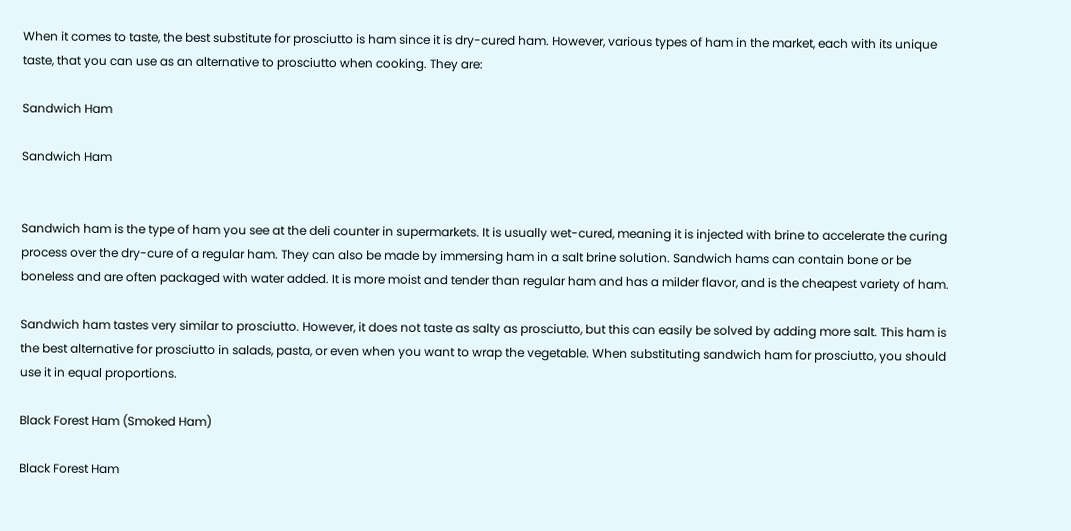When it comes to taste, the best substitute for prosciutto is ham since it is dry-cured ham. However, various types of ham in the market, each with its unique taste, that you can use as an alternative to prosciutto when cooking. They are:

Sandwich Ham

Sandwich Ham


Sandwich ham is the type of ham you see at the deli counter in supermarkets. It is usually wet-cured, meaning it is injected with brine to accelerate the curing process over the dry-cure of a regular ham. They can also be made by immersing ham in a salt brine solution. Sandwich hams can contain bone or be boneless and are often packaged with water added. It is more moist and tender than regular ham and has a milder flavor, and is the cheapest variety of ham.

Sandwich ham tastes very similar to prosciutto. However, it does not taste as salty as prosciutto, but this can easily be solved by adding more salt. This ham is the best alternative for prosciutto in salads, pasta, or even when you want to wrap the vegetable. When substituting sandwich ham for prosciutto, you should use it in equal proportions.

Black Forest Ham (Smoked Ham)

Black Forest Ham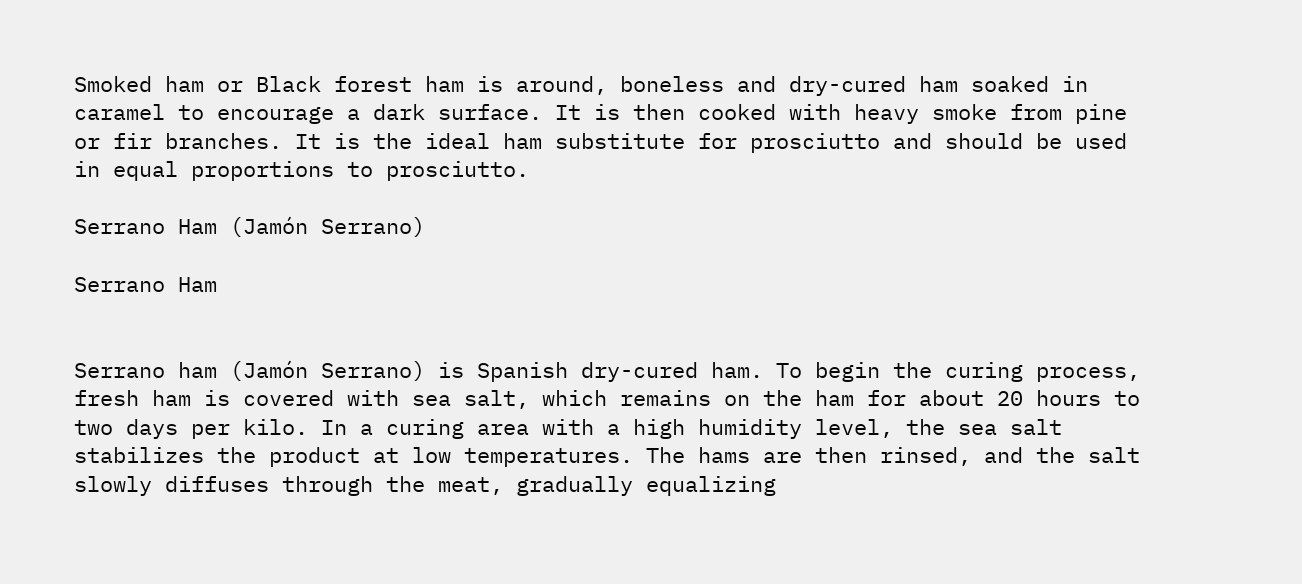Smoked ham or Black forest ham is around, boneless and dry-cured ham soaked in caramel to encourage a dark surface. It is then cooked with heavy smoke from pine or fir branches. It is the ideal ham substitute for prosciutto and should be used in equal proportions to prosciutto.

Serrano Ham (Jamón Serrano)

Serrano Ham


Serrano ham (Jamón Serrano) is Spanish dry-cured ham. To begin the curing process, fresh ham is covered with sea salt, which remains on the ham for about 20 hours to two days per kilo. In a curing area with a high humidity level, the sea salt stabilizes the product at low temperatures. The hams are then rinsed, and the salt slowly diffuses through the meat, gradually equalizing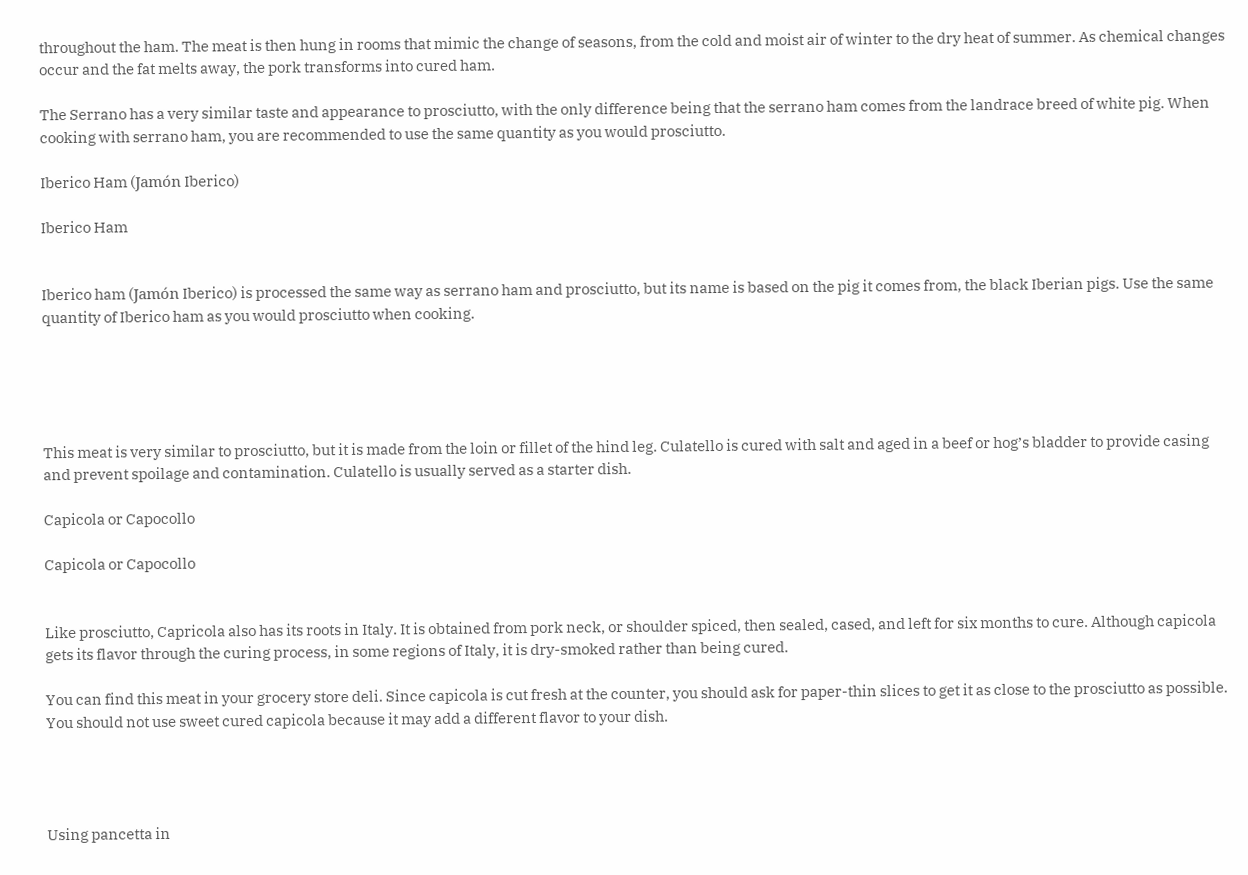throughout the ham. The meat is then hung in rooms that mimic the change of seasons, from the cold and moist air of winter to the dry heat of summer. As chemical changes occur and the fat melts away, the pork transforms into cured ham.

The Serrano has a very similar taste and appearance to prosciutto, with the only difference being that the serrano ham comes from the landrace breed of white pig. When cooking with serrano ham, you are recommended to use the same quantity as you would prosciutto.

Iberico Ham (Jamón Iberico)

Iberico Ham


Iberico ham (Jamón Iberico) is processed the same way as serrano ham and prosciutto, but its name is based on the pig it comes from, the black Iberian pigs. Use the same quantity of Iberico ham as you would prosciutto when cooking.





This meat is very similar to prosciutto, but it is made from the loin or fillet of the hind leg. Culatello is cured with salt and aged in a beef or hog’s bladder to provide casing and prevent spoilage and contamination. Culatello is usually served as a starter dish.

Capicola or Capocollo

Capicola or Capocollo


Like prosciutto, Capricola also has its roots in Italy. It is obtained from pork neck, or shoulder spiced, then sealed, cased, and left for six months to cure. Although capicola gets its flavor through the curing process, in some regions of Italy, it is dry-smoked rather than being cured.

You can find this meat in your grocery store deli. Since capicola is cut fresh at the counter, you should ask for paper-thin slices to get it as close to the prosciutto as possible. You should not use sweet cured capicola because it may add a different flavor to your dish.




Using pancetta in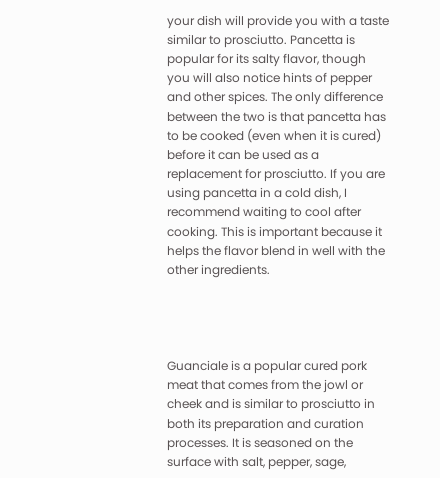your dish will provide you with a taste similar to prosciutto. Pancetta is popular for its salty flavor, though you will also notice hints of pepper and other spices. The only difference between the two is that pancetta has to be cooked (even when it is cured) before it can be used as a replacement for prosciutto. If you are using pancetta in a cold dish, I recommend waiting to cool after cooking. This is important because it helps the flavor blend in well with the other ingredients.




Guanciale is a popular cured pork meat that comes from the jowl or cheek and is similar to prosciutto in both its preparation and curation processes. It is seasoned on the surface with salt, pepper, sage,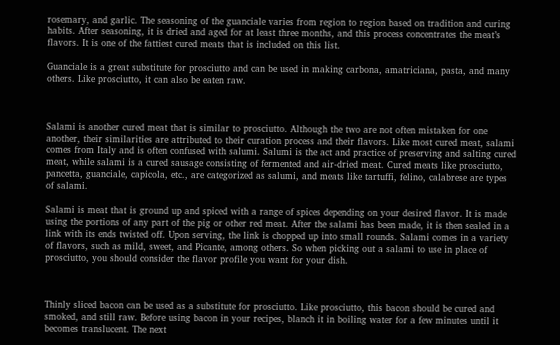rosemary, and garlic. The seasoning of the guanciale varies from region to region based on tradition and curing habits. After seasoning, it is dried and aged for at least three months, and this process concentrates the meat’s flavors. It is one of the fattiest cured meats that is included on this list.

Guanciale is a great substitute for prosciutto and can be used in making carbona, amatriciana, pasta, and many others. Like prosciutto, it can also be eaten raw.



Salami is another cured meat that is similar to prosciutto. Although the two are not often mistaken for one another, their similarities are attributed to their curation process and their flavors. Like most cured meat, salami comes from Italy and is often confused with salumi. Salumi is the act and practice of preserving and salting cured meat, while salami is a cured sausage consisting of fermented and air-dried meat. Cured meats like prosciutto, pancetta, guanciale, capicola, etc., are categorized as salumi, and meats like tartuffi, felino, calabrese are types of salami.

Salami is meat that is ground up and spiced with a range of spices depending on your desired flavor. It is made using the portions of any part of the pig or other red meat. After the salami has been made, it is then sealed in a link with its ends twisted off. Upon serving, the link is chopped up into small rounds. Salami comes in a variety of flavors, such as mild, sweet, and Picante, among others. So when picking out a salami to use in place of prosciutto, you should consider the flavor profile you want for your dish.



Thinly sliced bacon can be used as a substitute for prosciutto. Like prosciutto, this bacon should be cured and smoked, and still raw. Before using bacon in your recipes, blanch it in boiling water for a few minutes until it becomes translucent. The next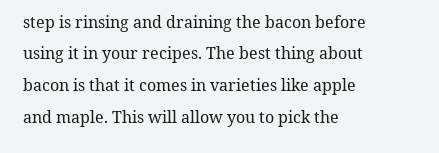step is rinsing and draining the bacon before using it in your recipes. The best thing about bacon is that it comes in varieties like apple and maple. This will allow you to pick the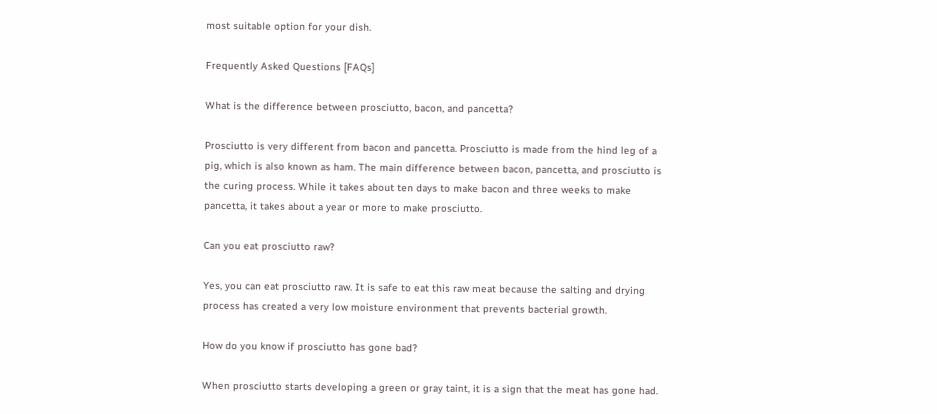most suitable option for your dish.

Frequently Asked Questions [FAQs]

What is the difference between prosciutto, bacon, and pancetta?

Prosciutto is very different from bacon and pancetta. Prosciutto is made from the hind leg of a pig, which is also known as ham. The main difference between bacon, pancetta, and prosciutto is the curing process. While it takes about ten days to make bacon and three weeks to make pancetta, it takes about a year or more to make prosciutto.

Can you eat prosciutto raw?

Yes, you can eat prosciutto raw. It is safe to eat this raw meat because the salting and drying process has created a very low moisture environment that prevents bacterial growth.

How do you know if prosciutto has gone bad?

When prosciutto starts developing a green or gray taint, it is a sign that the meat has gone had.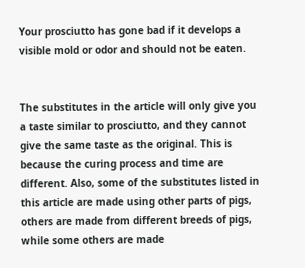Your prosciutto has gone bad if it develops a visible mold or odor and should not be eaten.


The substitutes in the article will only give you a taste similar to prosciutto, and they cannot give the same taste as the original. This is because the curing process and time are different. Also, some of the substitutes listed in this article are made using other parts of pigs, others are made from different breeds of pigs, while some others are made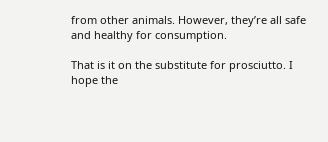from other animals. However, they’re all safe and healthy for consumption.

That is it on the substitute for prosciutto. I hope the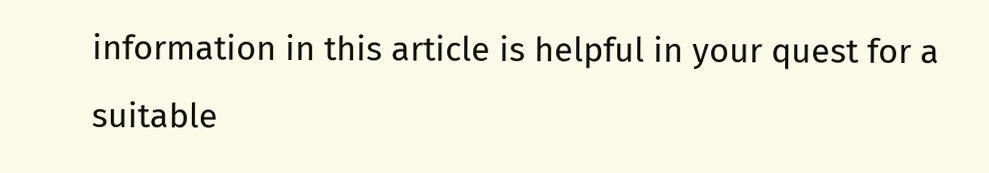information in this article is helpful in your quest for a suitable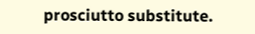prosciutto substitute.